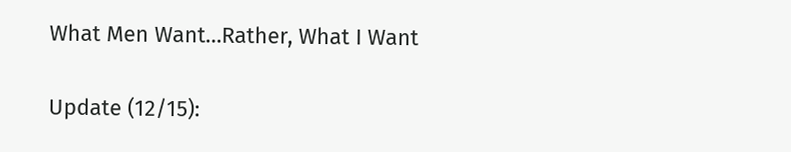What Men Want…Rather, What I Want

Update (12/15):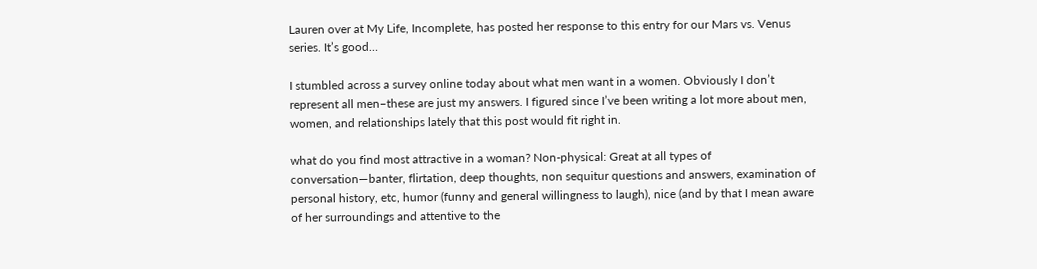Lauren over at My Life, Incomplete, has posted her response to this entry for our Mars vs. Venus series. It’s good…

I stumbled across a survey online today about what men want in a women. Obviously I don’t represent all men–these are just my answers. I figured since I’ve been writing a lot more about men, women, and relationships lately that this post would fit right in.

what do you find most attractive in a woman? Non-physical: Great at all types of conversation—banter, flirtation, deep thoughts, non sequitur questions and answers, examination of personal history, etc, humor (funny and general willingness to laugh), nice (and by that I mean aware of her surroundings and attentive to the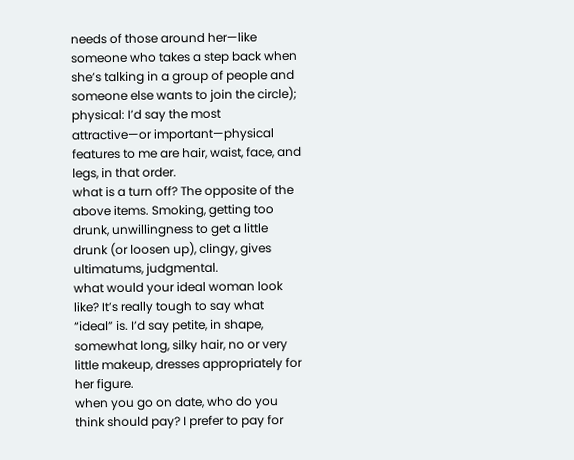needs of those around her—like someone who takes a step back when she’s talking in a group of people and someone else wants to join the circle); physical: I’d say the most attractive—or important—physical features to me are hair, waist, face, and legs, in that order.
what is a turn off? The opposite of the above items. Smoking, getting too drunk, unwillingness to get a little drunk (or loosen up), clingy, gives ultimatums, judgmental.
what would your ideal woman look like? It’s really tough to say what “ideal” is. I’d say petite, in shape, somewhat long, silky hair, no or very little makeup, dresses appropriately for her figure.
when you go on date, who do you think should pay? I prefer to pay for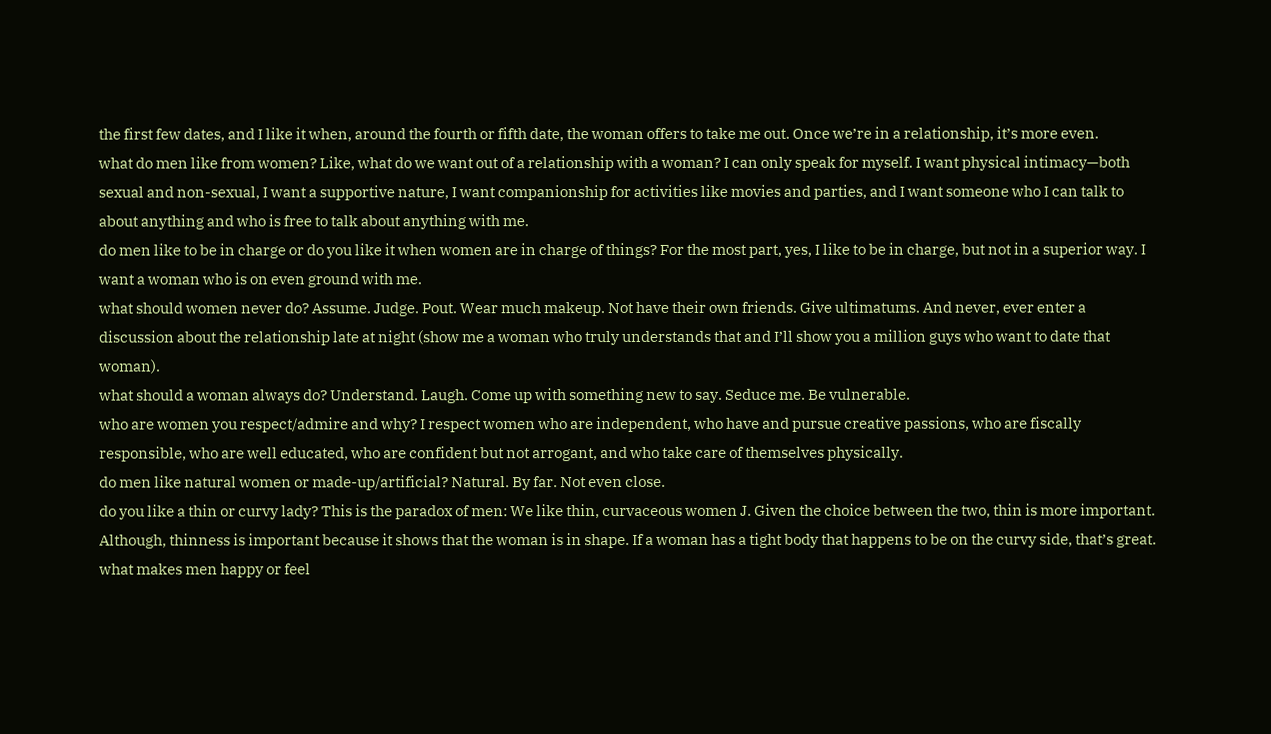the first few dates, and I like it when, around the fourth or fifth date, the woman offers to take me out. Once we’re in a relationship, it’s more even.
what do men like from women? Like, what do we want out of a relationship with a woman? I can only speak for myself. I want physical intimacy—both sexual and non-sexual, I want a supportive nature, I want companionship for activities like movies and parties, and I want someone who I can talk to about anything and who is free to talk about anything with me.
do men like to be in charge or do you like it when women are in charge of things? For the most part, yes, I like to be in charge, but not in a superior way. I want a woman who is on even ground with me.
what should women never do? Assume. Judge. Pout. Wear much makeup. Not have their own friends. Give ultimatums. And never, ever enter a discussion about the relationship late at night (show me a woman who truly understands that and I’ll show you a million guys who want to date that woman).
what should a woman always do? Understand. Laugh. Come up with something new to say. Seduce me. Be vulnerable.
who are women you respect/admire and why? I respect women who are independent, who have and pursue creative passions, who are fiscally responsible, who are well educated, who are confident but not arrogant, and who take care of themselves physically.
do men like natural women or made-up/artificial? Natural. By far. Not even close.
do you like a thin or curvy lady? This is the paradox of men: We like thin, curvaceous women J. Given the choice between the two, thin is more important. Although, thinness is important because it shows that the woman is in shape. If a woman has a tight body that happens to be on the curvy side, that’s great.
what makes men happy or feel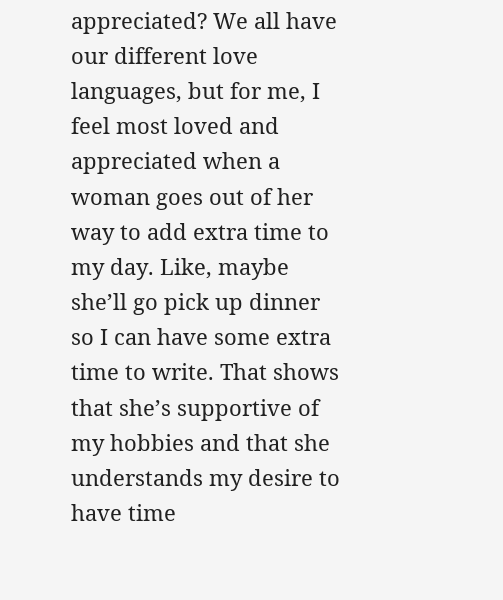appreciated? We all have our different love languages, but for me, I feel most loved and appreciated when a woman goes out of her way to add extra time to my day. Like, maybe she’ll go pick up dinner so I can have some extra time to write. That shows that she’s supportive of my hobbies and that she understands my desire to have time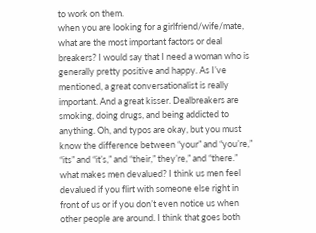to work on them.
when you are looking for a girlfriend/wife/mate, what are the most important factors or deal breakers? I would say that I need a woman who is generally pretty positive and happy. As I’ve mentioned, a great conversationalist is really important. And a great kisser. Dealbreakers are smoking, doing drugs, and being addicted to anything. Oh, and typos are okay, but you must know the difference between “your” and “you’re,” “its” and “it’s,” and “their,” they’re,” and “there.”
what makes men devalued? I think us men feel devalued if you flirt with someone else right in front of us or if you don’t even notice us when other people are around. I think that goes both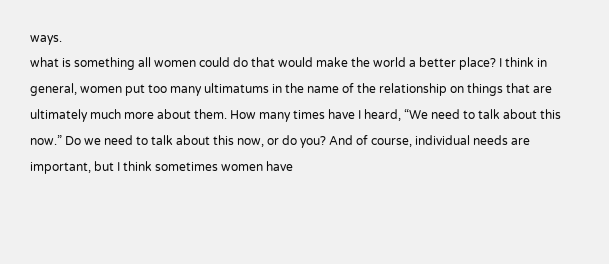ways.
what is something all women could do that would make the world a better place? I think in general, women put too many ultimatums in the name of the relationship on things that are ultimately much more about them. How many times have I heard, “We need to talk about this now.” Do we need to talk about this now, or do you? And of course, individual needs are important, but I think sometimes women have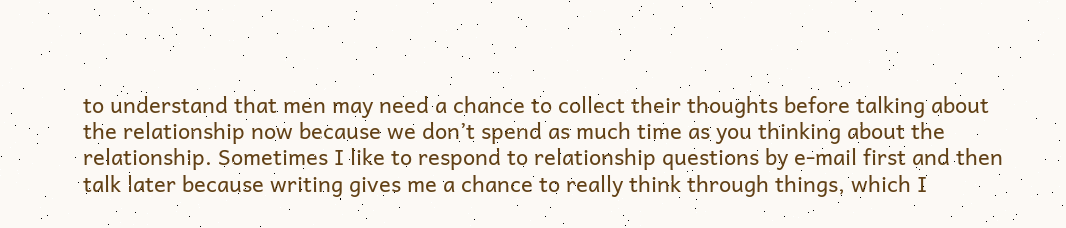to understand that men may need a chance to collect their thoughts before talking about the relationship now because we don’t spend as much time as you thinking about the relationship. Sometimes I like to respond to relationship questions by e-mail first and then talk later because writing gives me a chance to really think through things, which I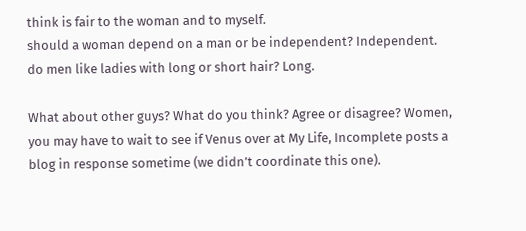think is fair to the woman and to myself.
should a woman depend on a man or be independent? Independent.
do men like ladies with long or short hair? Long.

What about other guys? What do you think? Agree or disagree? Women, you may have to wait to see if Venus over at My Life, Incomplete posts a blog in response sometime (we didn’t coordinate this one).